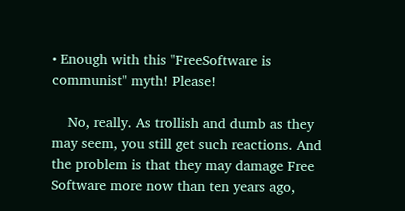• Enough with this "FreeSoftware is communist" myth! Please!

    No, really. As trollish and dumb as they may seem, you still get such reactions. And the problem is that they may damage Free Software more now than ten years ago,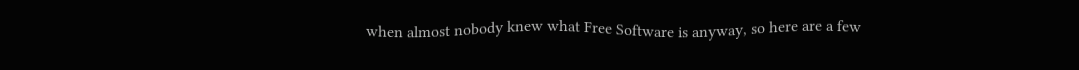when almost nobody knew what Free Software is anyway, so here are a few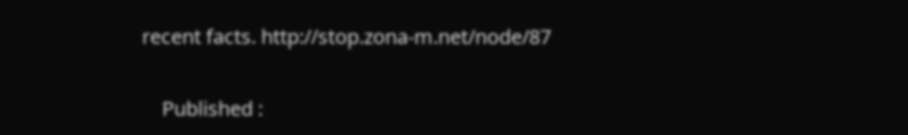recent facts. http://stop.zona-m.net/node/87

    Published :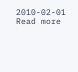2010-02-01 Read more